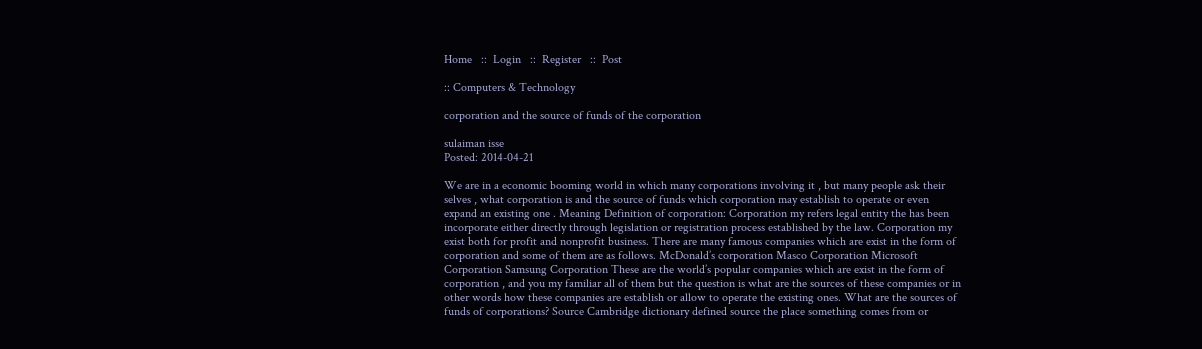Home   ::  Login   ::  Register   ::  Post

:: Computers & Technology

corporation and the source of funds of the corporation

sulaiman isse
Posted: 2014-04-21

We are in a economic booming world in which many corporations involving it , but many people ask their selves , what corporation is and the source of funds which corporation may establish to operate or even expand an existing one . Meaning Definition of corporation: Corporation my refers legal entity the has been incorporate either directly through legislation or registration process established by the law. Corporation my exist both for profit and nonprofit business. There are many famous companies which are exist in the form of corporation and some of them are as follows. McDonald’s corporation Masco Corporation Microsoft Corporation Samsung Corporation These are the world’s popular companies which are exist in the form of corporation , and you my familiar all of them but the question is what are the sources of these companies or in other words how these companies are establish or allow to operate the existing ones. What are the sources of funds of corporations? Source Cambridge dictionary defined source the place something comes from or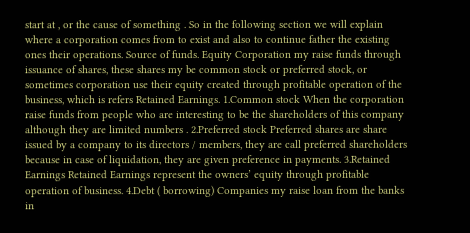start at , or the cause of something . So in the following section we will explain where a corporation comes from to exist and also to continue father the existing ones their operations. Source of funds. Equity Corporation my raise funds through issuance of shares, these shares my be common stock or preferred stock, or sometimes corporation use their equity created through profitable operation of the business, which is refers Retained Earnings. 1.Common stock When the corporation raise funds from people who are interesting to be the shareholders of this company although they are limited numbers . 2.Preferred stock Preferred shares are share issued by a company to its directors / members, they are call preferred shareholders because in case of liquidation, they are given preference in payments. 3.Retained Earnings Retained Earnings represent the owners’ equity through profitable operation of business. 4.Debt ( borrowing) Companies my raise loan from the banks in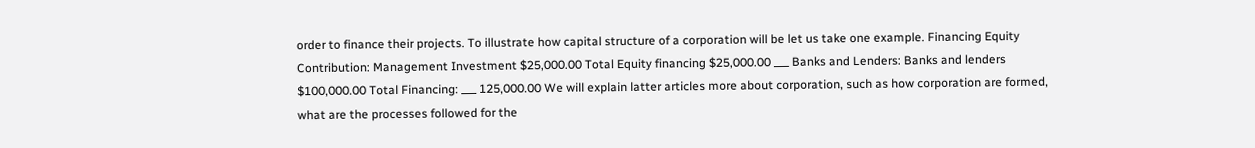order to finance their projects. To illustrate how capital structure of a corporation will be let us take one example. Financing Equity Contribution: Management Investment $25,000.00 Total Equity financing $25,000.00 ___ Banks and Lenders: Banks and lenders $100,000.00 Total Financing: ___ 125,000.00 We will explain latter articles more about corporation, such as how corporation are formed, what are the processes followed for the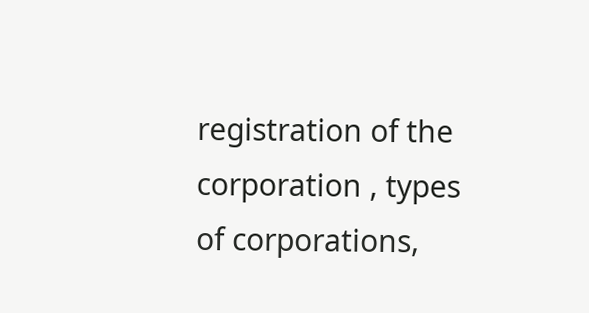registration of the corporation , types of corporations,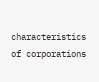characteristics of corporations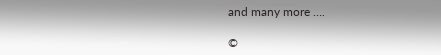and many more ….

©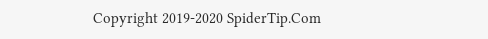Copyright 2019-2020 SpiderTip.Com